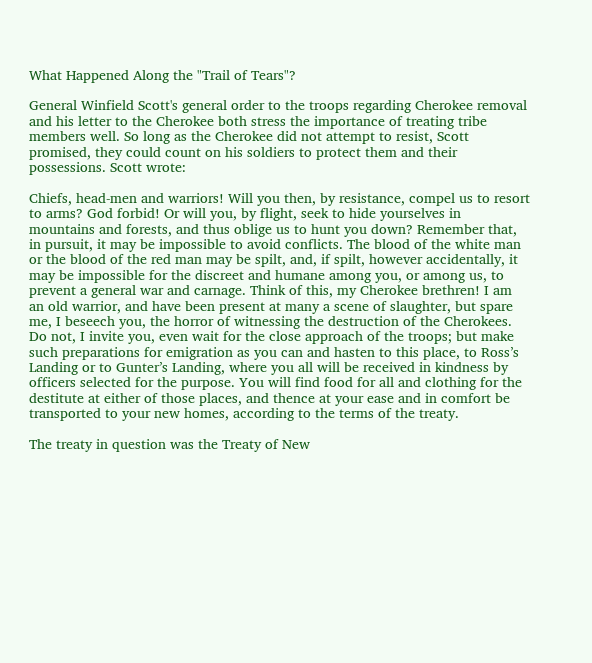What Happened Along the "Trail of Tears"?

General Winfield Scott's general order to the troops regarding Cherokee removal and his letter to the Cherokee both stress the importance of treating tribe members well. So long as the Cherokee did not attempt to resist, Scott promised, they could count on his soldiers to protect them and their possessions. Scott wrote:

Chiefs, head-men and warriors! Will you then, by resistance, compel us to resort to arms? God forbid! Or will you, by flight, seek to hide yourselves in mountains and forests, and thus oblige us to hunt you down? Remember that, in pursuit, it may be impossible to avoid conflicts. The blood of the white man or the blood of the red man may be spilt, and, if spilt, however accidentally, it may be impossible for the discreet and humane among you, or among us, to prevent a general war and carnage. Think of this, my Cherokee brethren! I am an old warrior, and have been present at many a scene of slaughter, but spare me, I beseech you, the horror of witnessing the destruction of the Cherokees. Do not, I invite you, even wait for the close approach of the troops; but make such preparations for emigration as you can and hasten to this place, to Ross’s Landing or to Gunter’s Landing, where you all will be received in kindness by officers selected for the purpose. You will find food for all and clothing for the destitute at either of those places, and thence at your ease and in comfort be transported to your new homes, according to the terms of the treaty.

The treaty in question was the Treaty of New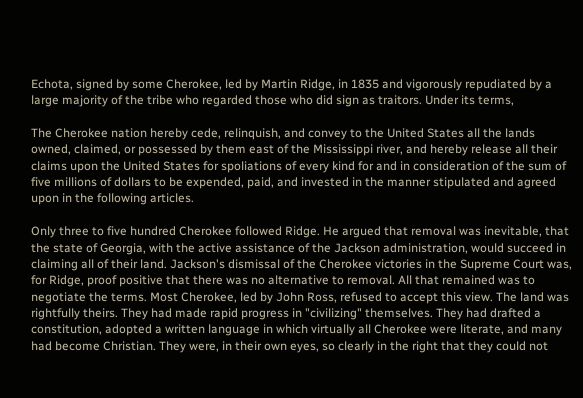Echota, signed by some Cherokee, led by Martin Ridge, in 1835 and vigorously repudiated by a large majority of the tribe who regarded those who did sign as traitors. Under its terms,

The Cherokee nation hereby cede, relinquish, and convey to the United States all the lands owned, claimed, or possessed by them east of the Mississippi river, and hereby release all their claims upon the United States for spoliations of every kind for and in consideration of the sum of five millions of dollars to be expended, paid, and invested in the manner stipulated and agreed upon in the following articles.

Only three to five hundred Cherokee followed Ridge. He argued that removal was inevitable, that the state of Georgia, with the active assistance of the Jackson administration, would succeed in claiming all of their land. Jackson's dismissal of the Cherokee victories in the Supreme Court was, for Ridge, proof positive that there was no alternative to removal. All that remained was to negotiate the terms. Most Cherokee, led by John Ross, refused to accept this view. The land was rightfully theirs. They had made rapid progress in "civilizing" themselves. They had drafted a constitution, adopted a written language in which virtually all Cherokee were literate, and many had become Christian. They were, in their own eyes, so clearly in the right that they could not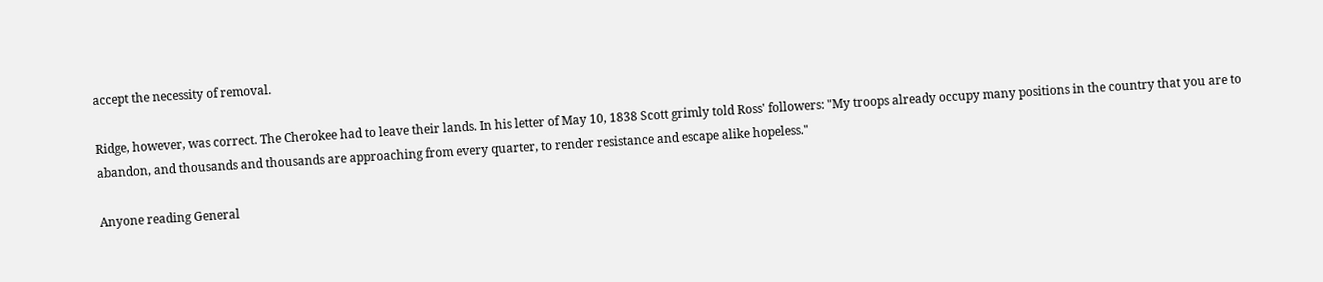accept the necessity of removal.

Ridge, however, was correct. The Cherokee had to leave their lands. In his letter of May 10, 1838 Scott grimly told Ross' followers: "My troops already occupy many positions in the country that you are to abandon, and thousands and thousands are approaching from every quarter, to render resistance and escape alike hopeless."

Anyone reading General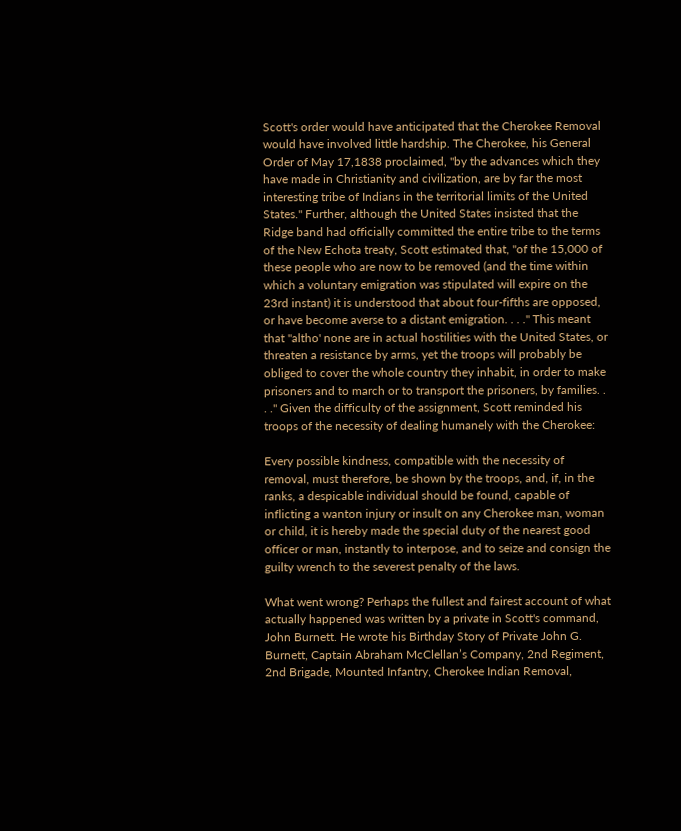Scott's order would have anticipated that the Cherokee Removal would have involved little hardship. The Cherokee, his General Order of May 17,1838 proclaimed, "by the advances which they have made in Christianity and civilization, are by far the most interesting tribe of Indians in the territorial limits of the United States." Further, although the United States insisted that the Ridge band had officially committed the entire tribe to the terms of the New Echota treaty, Scott estimated that, "of the 15,000 of these people who are now to be removed (and the time within which a voluntary emigration was stipulated will expire on the 23rd instant) it is understood that about four-fifths are opposed, or have become averse to a distant emigration. . . ." This meant that "altho' none are in actual hostilities with the United States, or threaten a resistance by arms, yet the troops will probably be obliged to cover the whole country they inhabit, in order to make prisoners and to march or to transport the prisoners, by families. . . ." Given the difficulty of the assignment, Scott reminded his troops of the necessity of dealing humanely with the Cherokee:

Every possible kindness, compatible with the necessity of removal, must therefore, be shown by the troops, and, if, in the ranks, a despicable individual should be found, capable of inflicting a wanton injury or insult on any Cherokee man, woman or child, it is hereby made the special duty of the nearest good officer or man, instantly to interpose, and to seize and consign the guilty wrench to the severest penalty of the laws.

What went wrong? Perhaps the fullest and fairest account of what actually happened was written by a private in Scott's command, John Burnett. He wrote his Birthday Story of Private John G. Burnett, Captain Abraham McClellan’s Company, 2nd Regiment, 2nd Brigade, Mounted Infantry, Cherokee Indian Removal,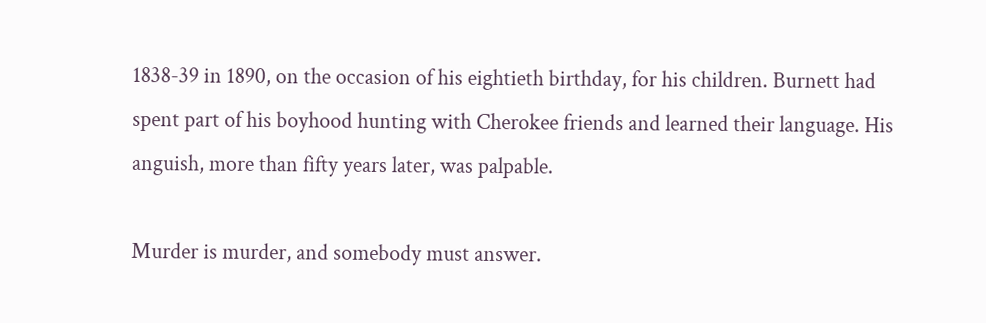1838-39 in 1890, on the occasion of his eightieth birthday, for his children. Burnett had spent part of his boyhood hunting with Cherokee friends and learned their language. His anguish, more than fifty years later, was palpable.

Murder is murder, and somebody must answer.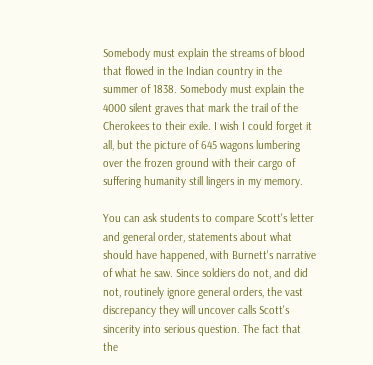Somebody must explain the streams of blood that flowed in the Indian country in the summer of 1838. Somebody must explain the 4000 silent graves that mark the trail of the Cherokees to their exile. I wish I could forget it all, but the picture of 645 wagons lumbering over the frozen ground with their cargo of suffering humanity still lingers in my memory.

You can ask students to compare Scott's letter and general order, statements about what should have happened, with Burnett's narrative of what he saw. Since soldiers do not, and did not, routinely ignore general orders, the vast discrepancy they will uncover calls Scott's sincerity into serious question. The fact that the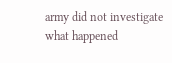army did not investigate what happened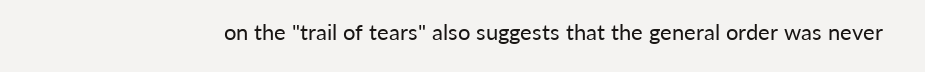on the "trail of tears" also suggests that the general order was never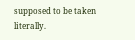supposed to be taken literally.